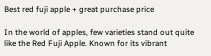Best red fuji apple + great purchase price

In the world of apples, few varieties stand out quite like the Red Fuji Apple. Known for its vibrant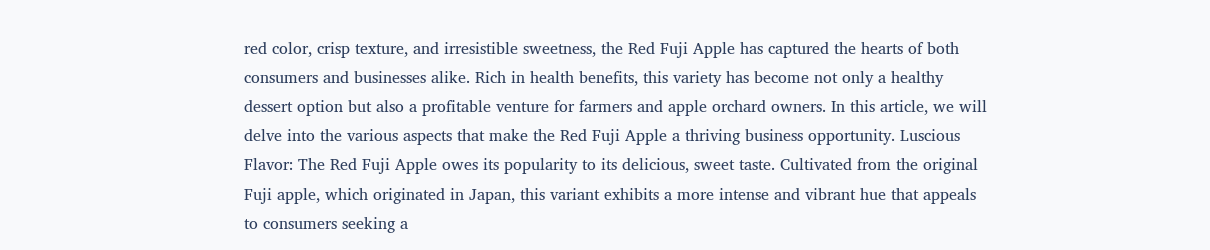red color, crisp texture, and irresistible sweetness, the Red Fuji Apple has captured the hearts of both consumers and businesses alike. Rich in health benefits, this variety has become not only a healthy dessert option but also a profitable venture for farmers and apple orchard owners. In this article, we will delve into the various aspects that make the Red Fuji Apple a thriving business opportunity. Luscious Flavor: The Red Fuji Apple owes its popularity to its delicious, sweet taste. Cultivated from the original Fuji apple, which originated in Japan, this variant exhibits a more intense and vibrant hue that appeals to consumers seeking a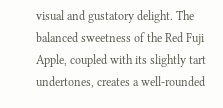visual and gustatory delight. The balanced sweetness of the Red Fuji Apple, coupled with its slightly tart undertones, creates a well-rounded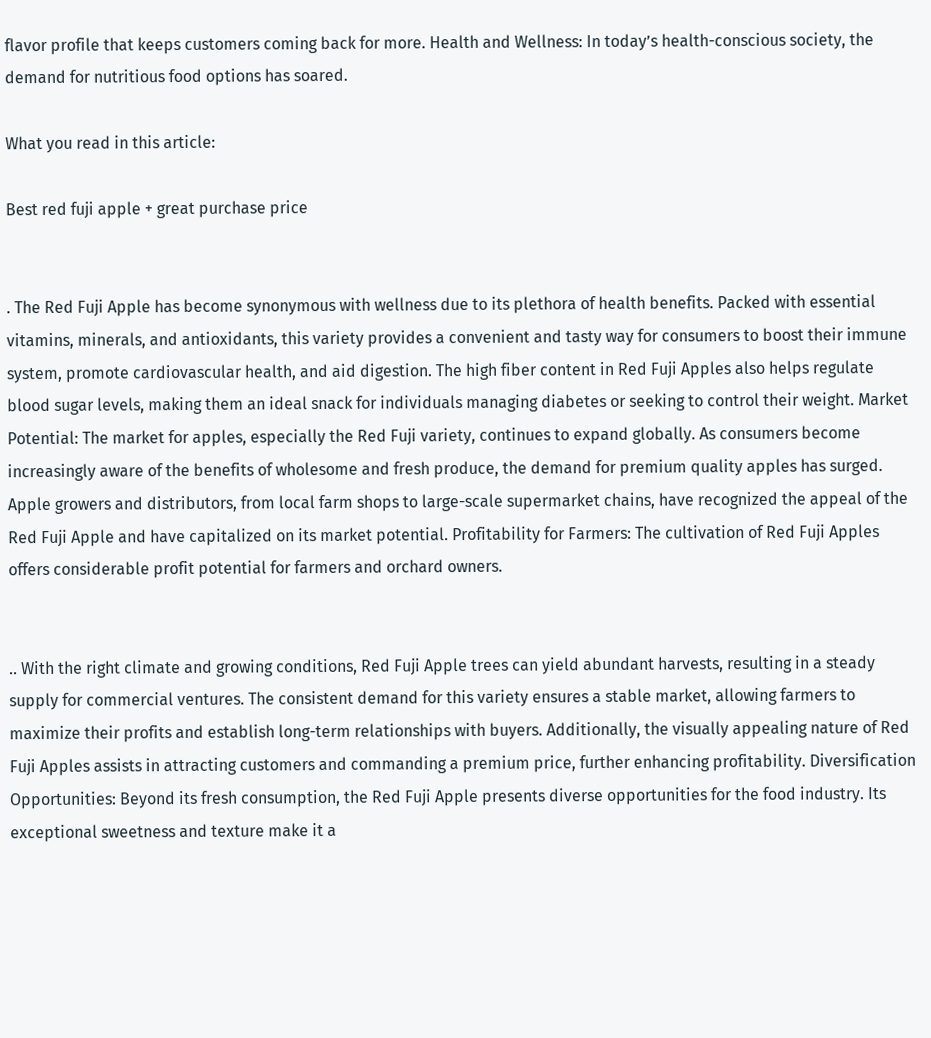flavor profile that keeps customers coming back for more. Health and Wellness: In today’s health-conscious society, the demand for nutritious food options has soared.

What you read in this article:

Best red fuji apple + great purchase price


. The Red Fuji Apple has become synonymous with wellness due to its plethora of health benefits. Packed with essential vitamins, minerals, and antioxidants, this variety provides a convenient and tasty way for consumers to boost their immune system, promote cardiovascular health, and aid digestion. The high fiber content in Red Fuji Apples also helps regulate blood sugar levels, making them an ideal snack for individuals managing diabetes or seeking to control their weight. Market Potential: The market for apples, especially the Red Fuji variety, continues to expand globally. As consumers become increasingly aware of the benefits of wholesome and fresh produce, the demand for premium quality apples has surged. Apple growers and distributors, from local farm shops to large-scale supermarket chains, have recognized the appeal of the Red Fuji Apple and have capitalized on its market potential. Profitability for Farmers: The cultivation of Red Fuji Apples offers considerable profit potential for farmers and orchard owners.


.. With the right climate and growing conditions, Red Fuji Apple trees can yield abundant harvests, resulting in a steady supply for commercial ventures. The consistent demand for this variety ensures a stable market, allowing farmers to maximize their profits and establish long-term relationships with buyers. Additionally, the visually appealing nature of Red Fuji Apples assists in attracting customers and commanding a premium price, further enhancing profitability. Diversification Opportunities: Beyond its fresh consumption, the Red Fuji Apple presents diverse opportunities for the food industry. Its exceptional sweetness and texture make it a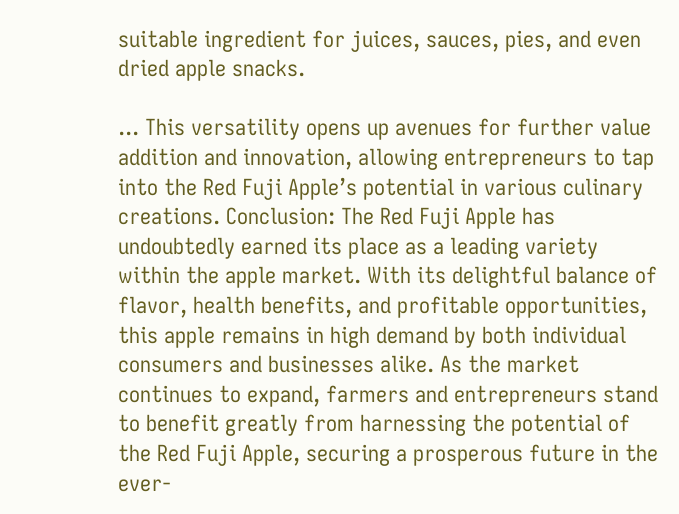suitable ingredient for juices, sauces, pies, and even dried apple snacks.

... This versatility opens up avenues for further value addition and innovation, allowing entrepreneurs to tap into the Red Fuji Apple’s potential in various culinary creations. Conclusion: The Red Fuji Apple has undoubtedly earned its place as a leading variety within the apple market. With its delightful balance of flavor, health benefits, and profitable opportunities, this apple remains in high demand by both individual consumers and businesses alike. As the market continues to expand, farmers and entrepreneurs stand to benefit greatly from harnessing the potential of the Red Fuji Apple, securing a prosperous future in the ever-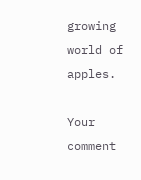growing world of apples.

Your comment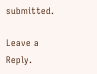submitted.

Leave a Reply.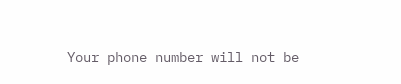Your phone number will not be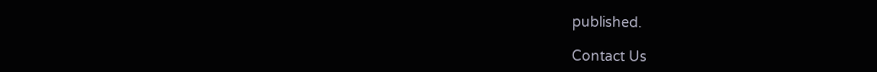published.

Contact Us